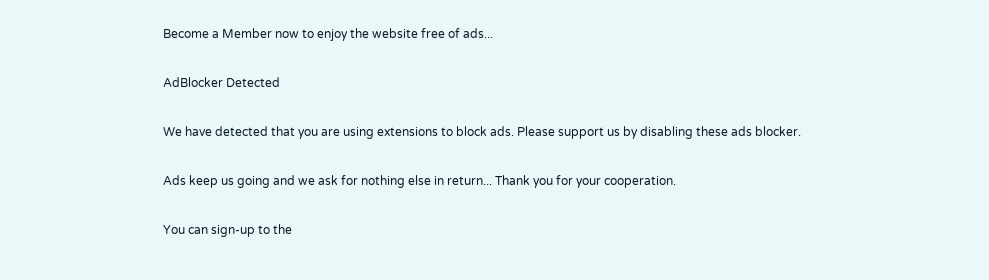Become a Member now to enjoy the website free of ads...

AdBlocker Detected

We have detected that you are using extensions to block ads. Please support us by disabling these ads blocker.

Ads keep us going and we ask for nothing else in return... Thank you for your cooperation.

You can sign-up to the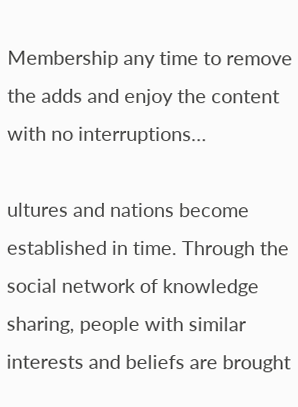Membership any time to remove the adds and enjoy the content with no interruptions…

ultures and nations become established in time. Through the social network of knowledge sharing, people with similar interests and beliefs are brought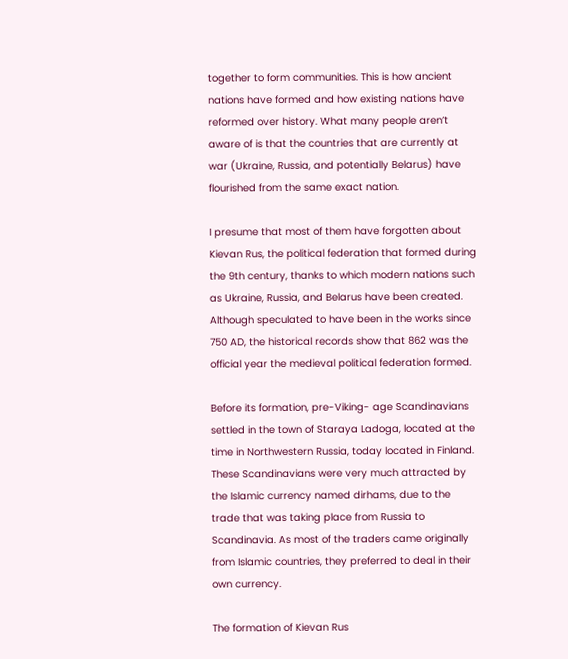together to form communities. This is how ancient nations have formed and how existing nations have reformed over history. What many people aren’t aware of is that the countries that are currently at war (Ukraine, Russia, and potentially Belarus) have flourished from the same exact nation.

I presume that most of them have forgotten about Kievan Rus, the political federation that formed during the 9th century, thanks to which modern nations such as Ukraine, Russia, and Belarus have been created. Although speculated to have been in the works since 750 AD, the historical records show that 862 was the official year the medieval political federation formed.

Before its formation, pre-Viking- age Scandinavians settled in the town of Staraya Ladoga, located at the time in Northwestern Russia, today located in Finland. These Scandinavians were very much attracted by the Islamic currency named dirhams, due to the trade that was taking place from Russia to Scandinavia. As most of the traders came originally from Islamic countries, they preferred to deal in their own currency.

The formation of Kievan Rus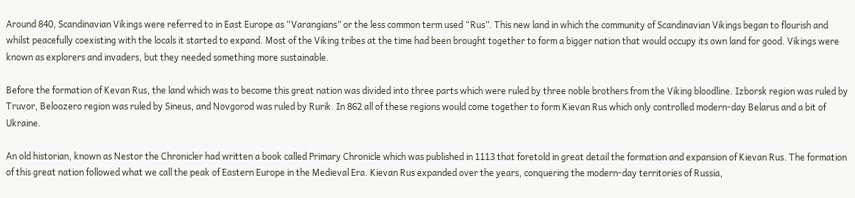Around 840, Scandinavian Vikings were referred to in East Europe as “Varangians” or the less common term used “Rus”. This new land in which the community of Scandinavian Vikings began to flourish and whilst peacefully coexisting with the locals it started to expand. Most of the Viking tribes at the time had been brought together to form a bigger nation that would occupy its own land for good. Vikings were known as explorers and invaders, but they needed something more sustainable.

Before the formation of Kevan Rus, the land which was to become this great nation was divided into three parts which were ruled by three noble brothers from the Viking bloodline. Izborsk region was ruled by Truvor, Beloozero region was ruled by Sineus, and Novgorod was ruled by Rurik. In 862 all of these regions would come together to form Kievan Rus which only controlled modern-day Belarus and a bit of Ukraine.

An old historian, known as Nestor the Chronicler had written a book called Primary Chronicle which was published in 1113 that foretold in great detail the formation and expansion of Kievan Rus. The formation of this great nation followed what we call the peak of Eastern Europe in the Medieval Era. Kievan Rus expanded over the years, conquering the modern-day territories of Russia,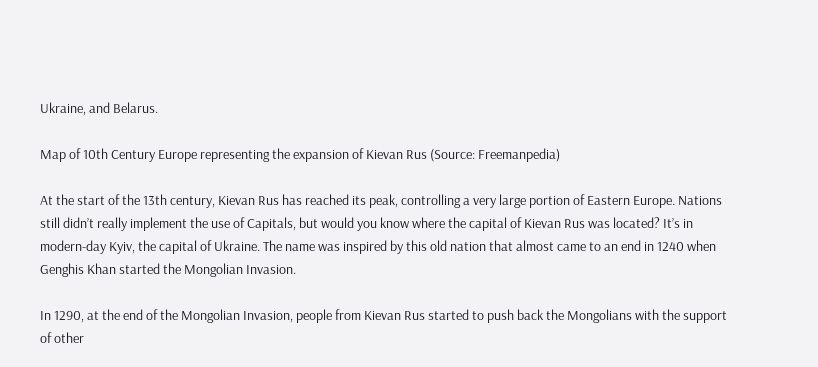Ukraine, and Belarus.

Map of 10th Century Europe representing the expansion of Kievan Rus (Source: Freemanpedia)

At the start of the 13th century, Kievan Rus has reached its peak, controlling a very large portion of Eastern Europe. Nations still didn’t really implement the use of Capitals, but would you know where the capital of Kievan Rus was located? It’s in modern-day Kyiv, the capital of Ukraine. The name was inspired by this old nation that almost came to an end in 1240 when Genghis Khan started the Mongolian Invasion.

In 1290, at the end of the Mongolian Invasion, people from Kievan Rus started to push back the Mongolians with the support of other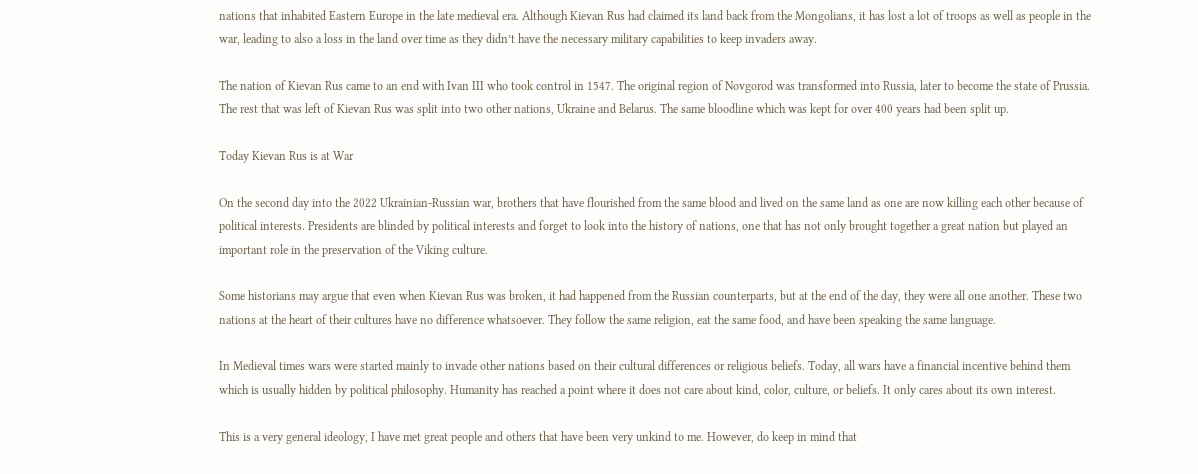nations that inhabited Eastern Europe in the late medieval era. Although Kievan Rus had claimed its land back from the Mongolians, it has lost a lot of troops as well as people in the war, leading to also a loss in the land over time as they didn’t have the necessary military capabilities to keep invaders away.

The nation of Kievan Rus came to an end with Ivan III who took control in 1547. The original region of Novgorod was transformed into Russia, later to become the state of Prussia. The rest that was left of Kievan Rus was split into two other nations, Ukraine and Belarus. The same bloodline which was kept for over 400 years had been split up.

Today Kievan Rus is at War

On the second day into the 2022 Ukrainian-Russian war, brothers that have flourished from the same blood and lived on the same land as one are now killing each other because of political interests. Presidents are blinded by political interests and forget to look into the history of nations, one that has not only brought together a great nation but played an important role in the preservation of the Viking culture.

Some historians may argue that even when Kievan Rus was broken, it had happened from the Russian counterparts, but at the end of the day, they were all one another. These two nations at the heart of their cultures have no difference whatsoever. They follow the same religion, eat the same food, and have been speaking the same language.

In Medieval times wars were started mainly to invade other nations based on their cultural differences or religious beliefs. Today, all wars have a financial incentive behind them which is usually hidden by political philosophy. Humanity has reached a point where it does not care about kind, color, culture, or beliefs. It only cares about its own interest.

This is a very general ideology, I have met great people and others that have been very unkind to me. However, do keep in mind that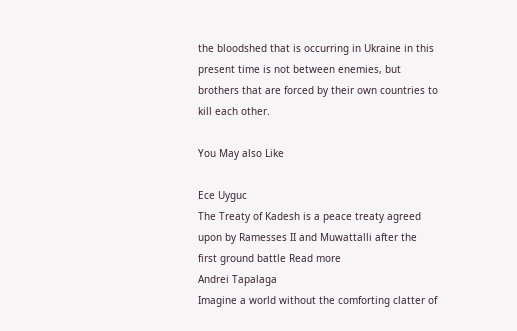the bloodshed that is occurring in Ukraine in this present time is not between enemies, but brothers that are forced by their own countries to kill each other.

You May also Like

Ece Uyguc
The Treaty of Kadesh is a peace treaty agreed upon by Ramesses II and Muwattalli after the first ground battle Read more
Andrei Tapalaga
Imagine a world without the comforting clatter of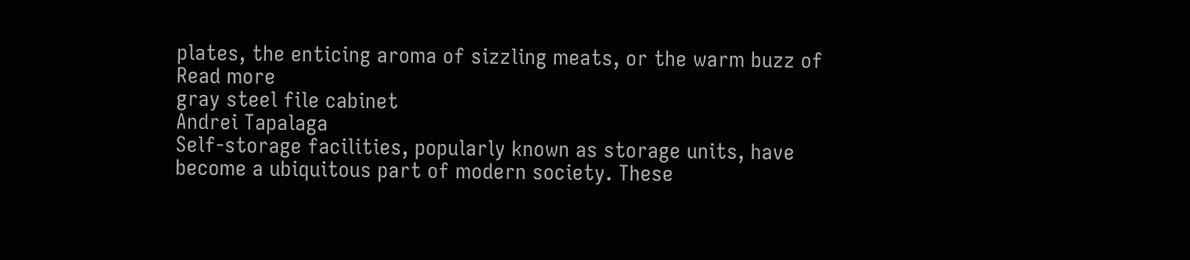plates, the enticing aroma of sizzling meats, or the warm buzz of Read more
gray steel file cabinet
Andrei Tapalaga
Self-storage facilities, popularly known as storage units, have become a ubiquitous part of modern society. These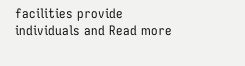facilities provide individuals and Read more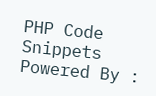PHP Code Snippets Powered By :